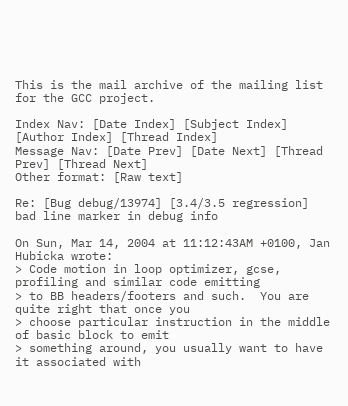This is the mail archive of the mailing list for the GCC project.

Index Nav: [Date Index] [Subject Index] [Author Index] [Thread Index]
Message Nav: [Date Prev] [Date Next] [Thread Prev] [Thread Next]
Other format: [Raw text]

Re: [Bug debug/13974] [3.4/3.5 regression] bad line marker in debug info

On Sun, Mar 14, 2004 at 11:12:43AM +0100, Jan Hubicka wrote:
> Code motion in loop optimizer, gcse, profiling and similar code emitting
> to BB headers/footers and such.  You are quite right that once you
> choose particular instruction in the middle of basic block to emit
> something around, you usually want to have it associated with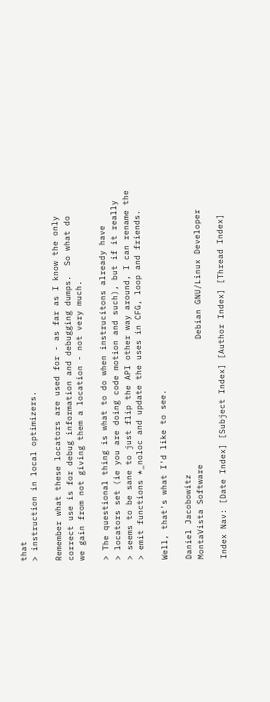that
> instruction in local optimizers.

Remember what these locators are used for - as far as I know the only
correct use is for debug information and debugging dumps.  So what do
we gain from not giving them a location - not very much.

> The questional thing is what to do when instrucitons already have
> locators set (ie you are doing code motion and such), but if it really
> seems to be sane to just flip the API other way around, I can rename the
> emit functions *_noloc and update the uses in CFG, loop and friends.

Well, that's what I'd like to see.

Daniel Jacobowitz
MontaVista Software                         Debian GNU/Linux Developer

Index Nav: [Date Index] [Subject Index] [Author Index] [Thread Index]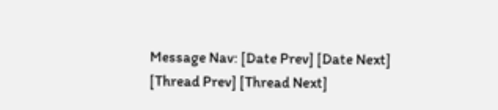Message Nav: [Date Prev] [Date Next] [Thread Prev] [Thread Next]